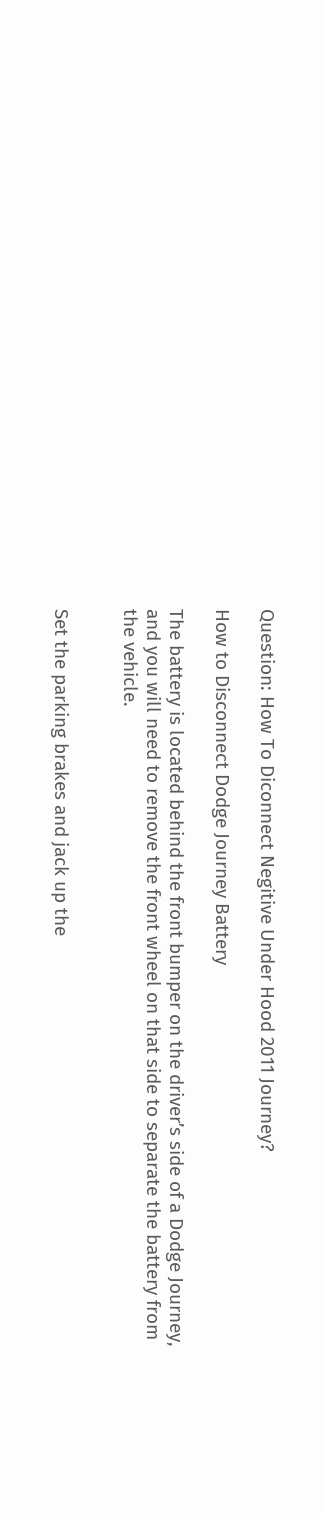Question: How To Diconnect Negitive Under Hood 2011 Journey?

How to Disconnect Dodge Journey Battery

The battery is located behind the front bumper on the driver’s side of a Dodge Journey, and you will need to remove the front wheel on that side to separate the battery from the vehicle.


Set the parking brakes and jack up the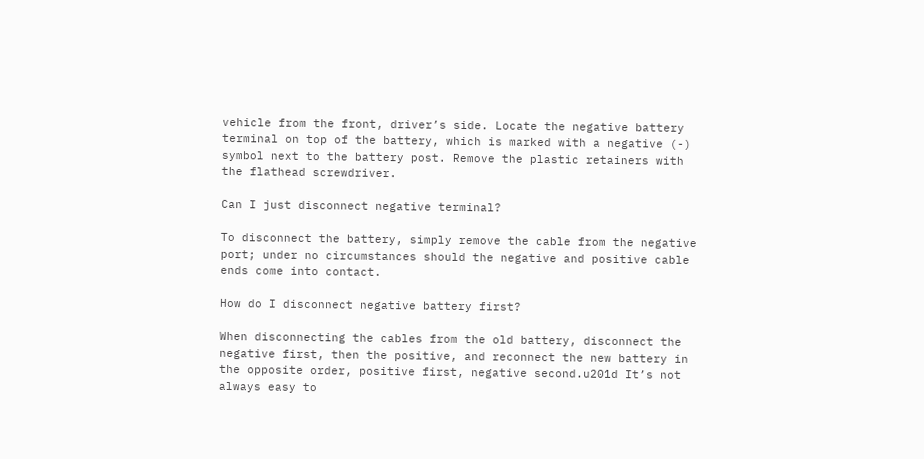vehicle from the front, driver’s side. Locate the negative battery terminal on top of the battery, which is marked with a negative (-) symbol next to the battery post. Remove the plastic retainers with the flathead screwdriver.

Can I just disconnect negative terminal?

To disconnect the battery, simply remove the cable from the negative port; under no circumstances should the negative and positive cable ends come into contact.

How do I disconnect negative battery first?

When disconnecting the cables from the old battery, disconnect the negative first, then the positive, and reconnect the new battery in the opposite order, positive first, negative second.u201d It’s not always easy to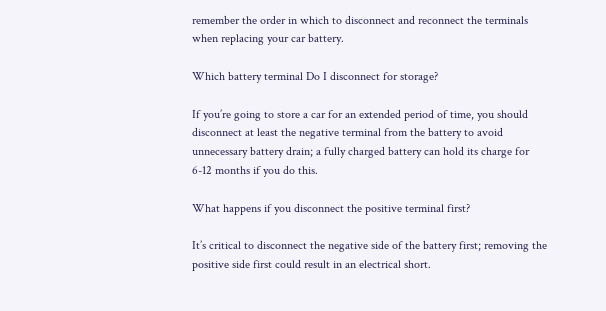remember the order in which to disconnect and reconnect the terminals when replacing your car battery.

Which battery terminal Do I disconnect for storage?

If you’re going to store a car for an extended period of time, you should disconnect at least the negative terminal from the battery to avoid unnecessary battery drain; a fully charged battery can hold its charge for 6-12 months if you do this.

What happens if you disconnect the positive terminal first?

It’s critical to disconnect the negative side of the battery first; removing the positive side first could result in an electrical short.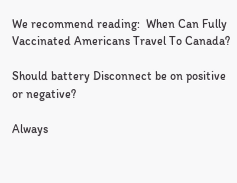We recommend reading:  When Can Fully Vaccinated Americans Travel To Canada?

Should battery Disconnect be on positive or negative?

Always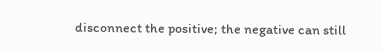disconnect the positive; the negative can still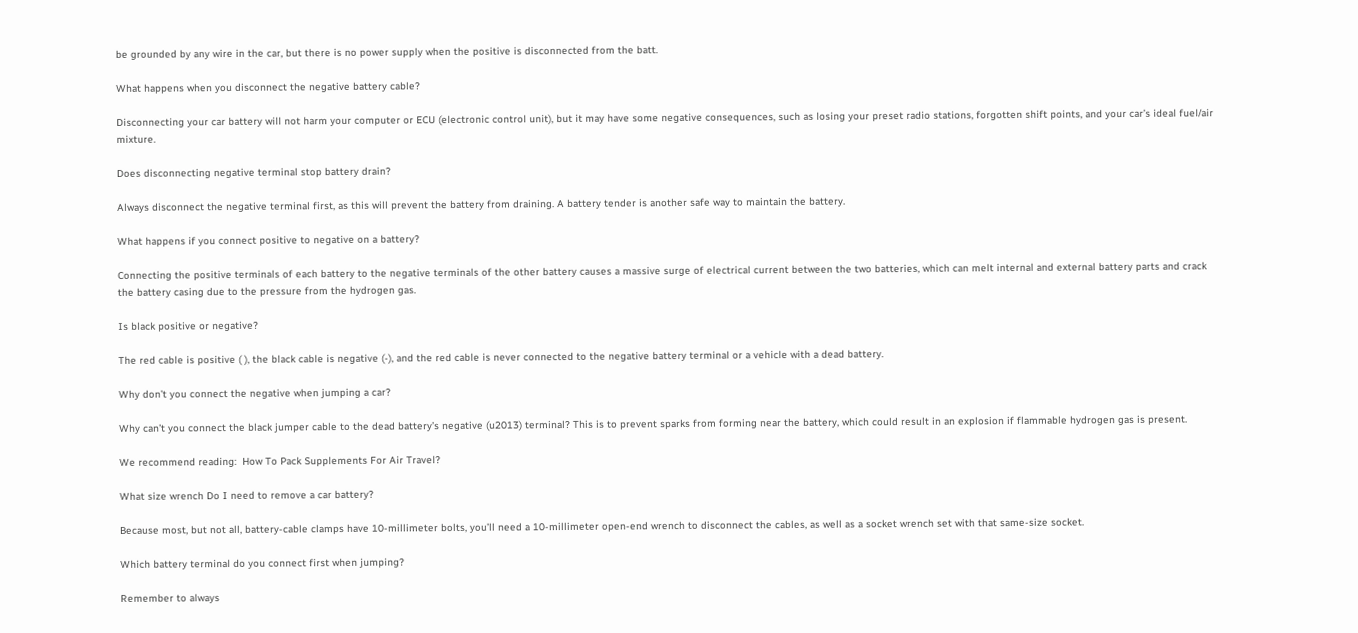be grounded by any wire in the car, but there is no power supply when the positive is disconnected from the batt.

What happens when you disconnect the negative battery cable?

Disconnecting your car battery will not harm your computer or ECU (electronic control unit), but it may have some negative consequences, such as losing your preset radio stations, forgotten shift points, and your car’s ideal fuel/air mixture.

Does disconnecting negative terminal stop battery drain?

Always disconnect the negative terminal first, as this will prevent the battery from draining. A battery tender is another safe way to maintain the battery.

What happens if you connect positive to negative on a battery?

Connecting the positive terminals of each battery to the negative terminals of the other battery causes a massive surge of electrical current between the two batteries, which can melt internal and external battery parts and crack the battery casing due to the pressure from the hydrogen gas.

Is black positive or negative?

The red cable is positive ( ), the black cable is negative (-), and the red cable is never connected to the negative battery terminal or a vehicle with a dead battery.

Why don’t you connect the negative when jumping a car?

Why can’t you connect the black jumper cable to the dead battery’s negative (u2013) terminal? This is to prevent sparks from forming near the battery, which could result in an explosion if flammable hydrogen gas is present.

We recommend reading:  How To Pack Supplements For Air Travel?

What size wrench Do I need to remove a car battery?

Because most, but not all, battery-cable clamps have 10-millimeter bolts, you’ll need a 10-millimeter open-end wrench to disconnect the cables, as well as a socket wrench set with that same-size socket.

Which battery terminal do you connect first when jumping?

Remember to always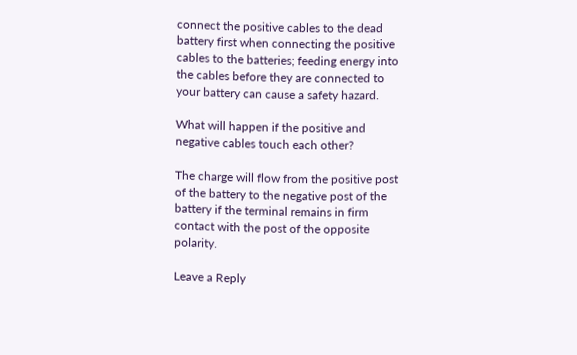connect the positive cables to the dead battery first when connecting the positive cables to the batteries; feeding energy into the cables before they are connected to your battery can cause a safety hazard.

What will happen if the positive and negative cables touch each other?

The charge will flow from the positive post of the battery to the negative post of the battery if the terminal remains in firm contact with the post of the opposite polarity.

Leave a Reply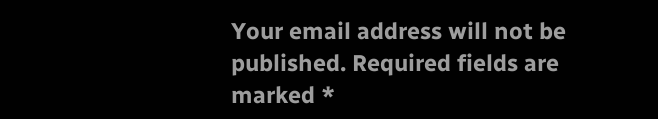Your email address will not be published. Required fields are marked *